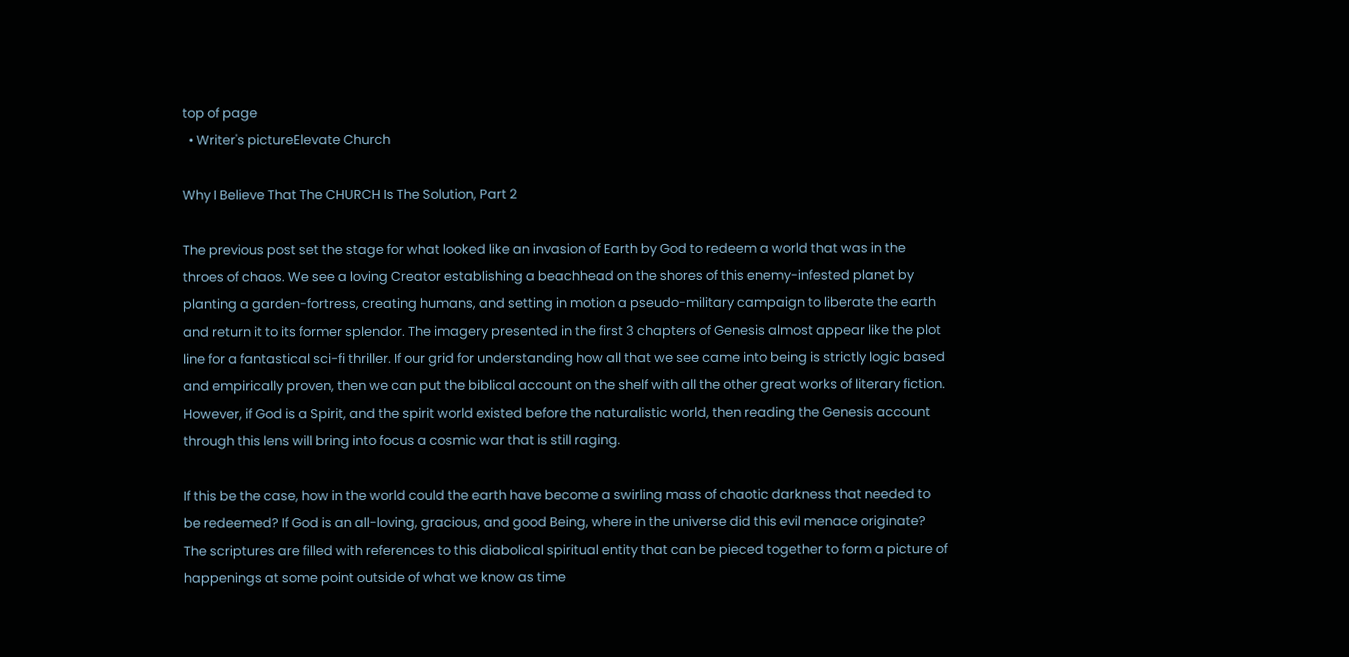top of page
  • Writer's pictureElevate Church

Why I Believe That The CHURCH Is The Solution, Part 2

The previous post set the stage for what looked like an invasion of Earth by God to redeem a world that was in the throes of chaos. We see a loving Creator establishing a beachhead on the shores of this enemy-infested planet by planting a garden-fortress, creating humans, and setting in motion a pseudo-military campaign to liberate the earth and return it to its former splendor. The imagery presented in the first 3 chapters of Genesis almost appear like the plot line for a fantastical sci-fi thriller. If our grid for understanding how all that we see came into being is strictly logic based and empirically proven, then we can put the biblical account on the shelf with all the other great works of literary fiction. However, if God is a Spirit, and the spirit world existed before the naturalistic world, then reading the Genesis account through this lens will bring into focus a cosmic war that is still raging.

If this be the case, how in the world could the earth have become a swirling mass of chaotic darkness that needed to be redeemed? If God is an all-loving, gracious, and good Being, where in the universe did this evil menace originate? The scriptures are filled with references to this diabolical spiritual entity that can be pieced together to form a picture of happenings at some point outside of what we know as time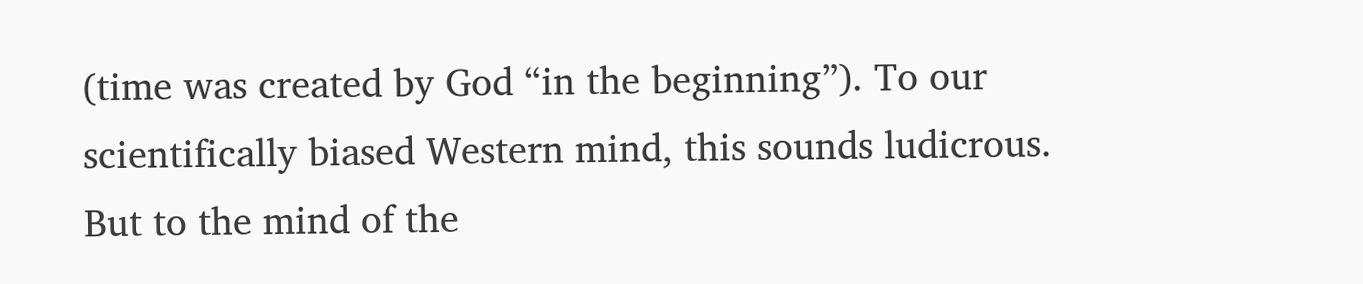(time was created by God “in the beginning”). To our scientifically biased Western mind, this sounds ludicrous. But to the mind of the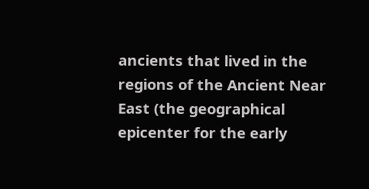ancients that lived in the regions of the Ancient Near East (the geographical epicenter for the early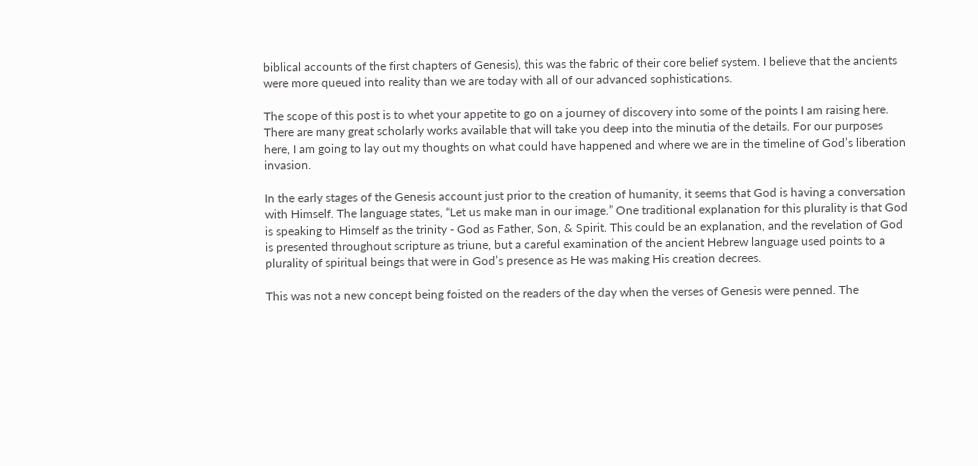biblical accounts of the first chapters of Genesis), this was the fabric of their core belief system. I believe that the ancients were more queued into reality than we are today with all of our advanced sophistications.

The scope of this post is to whet your appetite to go on a journey of discovery into some of the points I am raising here. There are many great scholarly works available that will take you deep into the minutia of the details. For our purposes here, I am going to lay out my thoughts on what could have happened and where we are in the timeline of God’s liberation invasion.

In the early stages of the Genesis account just prior to the creation of humanity, it seems that God is having a conversation with Himself. The language states, “Let us make man in our image.” One traditional explanation for this plurality is that God is speaking to Himself as the trinity - God as Father, Son, & Spirit. This could be an explanation, and the revelation of God is presented throughout scripture as triune, but a careful examination of the ancient Hebrew language used points to a plurality of spiritual beings that were in God’s presence as He was making His creation decrees.

This was not a new concept being foisted on the readers of the day when the verses of Genesis were penned. The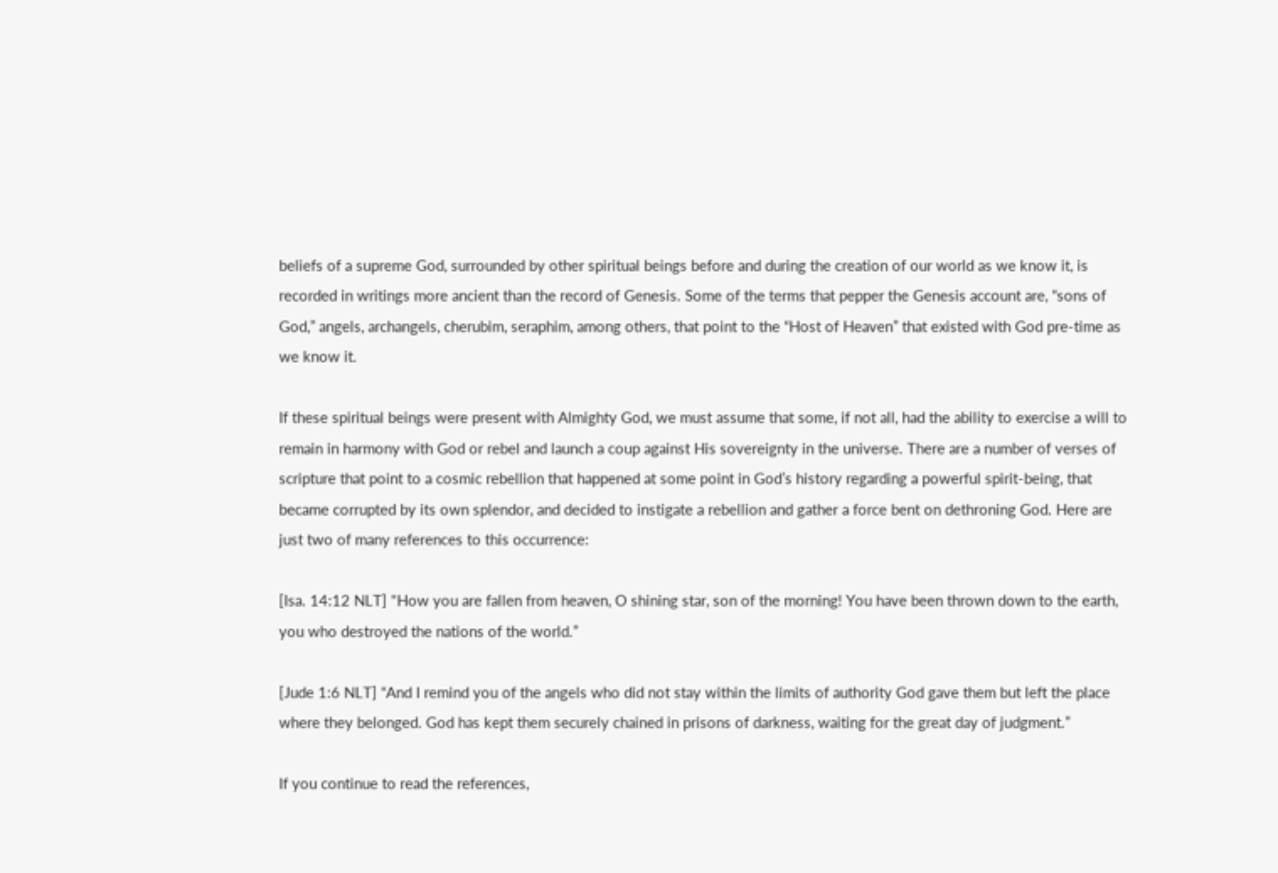beliefs of a supreme God, surrounded by other spiritual beings before and during the creation of our world as we know it, is recorded in writings more ancient than the record of Genesis. Some of the terms that pepper the Genesis account are, “sons of God,” angels, archangels, cherubim, seraphim, among others, that point to the “Host of Heaven” that existed with God pre-time as we know it.

If these spiritual beings were present with Almighty God, we must assume that some, if not all, had the ability to exercise a will to remain in harmony with God or rebel and launch a coup against His sovereignty in the universe. There are a number of verses of scripture that point to a cosmic rebellion that happened at some point in God’s history regarding a powerful spirit-being, that became corrupted by its own splendor, and decided to instigate a rebellion and gather a force bent on dethroning God. Here are just two of many references to this occurrence:

[Isa. 14:12 NLT] "How you are fallen from heaven, O shining star, son of the morning! You have been thrown down to the earth, you who destroyed the nations of the world.”

[Jude 1:6 NLT] “And I remind you of the angels who did not stay within the limits of authority God gave them but left the place where they belonged. God has kept them securely chained in prisons of darkness, waiting for the great day of judgment.”

If you continue to read the references,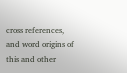cross references, and word origins of this and other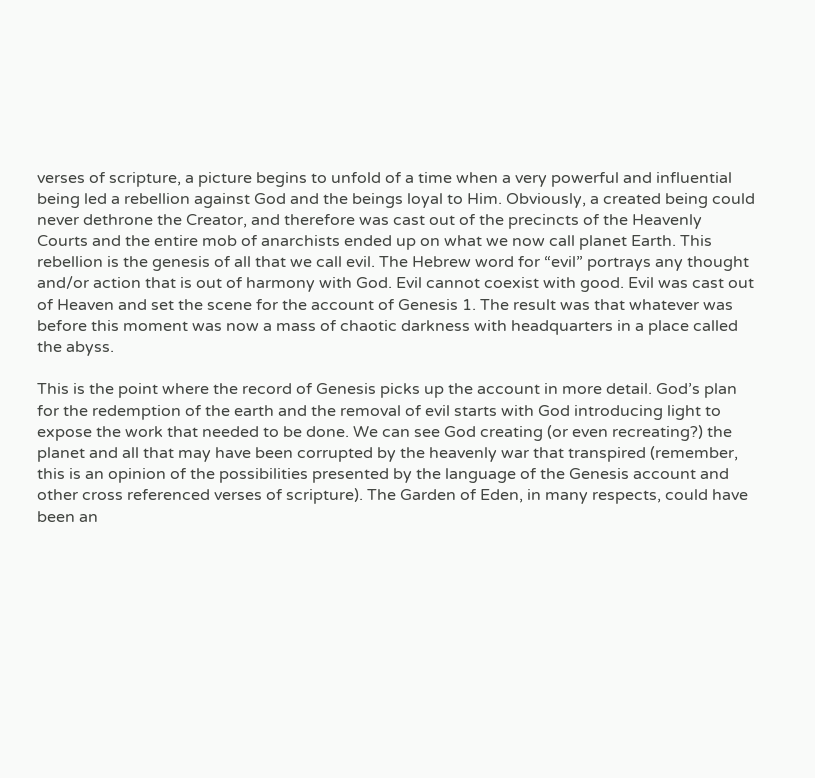verses of scripture, a picture begins to unfold of a time when a very powerful and influential being led a rebellion against God and the beings loyal to Him. Obviously, a created being could never dethrone the Creator, and therefore was cast out of the precincts of the Heavenly Courts and the entire mob of anarchists ended up on what we now call planet Earth. This rebellion is the genesis of all that we call evil. The Hebrew word for “evil” portrays any thought and/or action that is out of harmony with God. Evil cannot coexist with good. Evil was cast out of Heaven and set the scene for the account of Genesis 1. The result was that whatever was before this moment was now a mass of chaotic darkness with headquarters in a place called the abyss.

This is the point where the record of Genesis picks up the account in more detail. God’s plan for the redemption of the earth and the removal of evil starts with God introducing light to expose the work that needed to be done. We can see God creating (or even recreating?) the planet and all that may have been corrupted by the heavenly war that transpired (remember, this is an opinion of the possibilities presented by the language of the Genesis account and other cross referenced verses of scripture). The Garden of Eden, in many respects, could have been an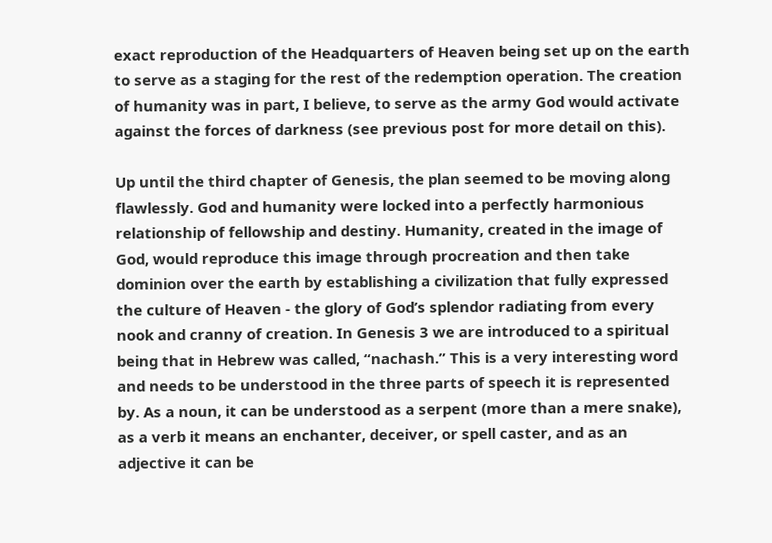exact reproduction of the Headquarters of Heaven being set up on the earth to serve as a staging for the rest of the redemption operation. The creation of humanity was in part, I believe, to serve as the army God would activate against the forces of darkness (see previous post for more detail on this).

Up until the third chapter of Genesis, the plan seemed to be moving along flawlessly. God and humanity were locked into a perfectly harmonious relationship of fellowship and destiny. Humanity, created in the image of God, would reproduce this image through procreation and then take dominion over the earth by establishing a civilization that fully expressed the culture of Heaven - the glory of God’s splendor radiating from every nook and cranny of creation. In Genesis 3 we are introduced to a spiritual being that in Hebrew was called, “nachash.” This is a very interesting word and needs to be understood in the three parts of speech it is represented by. As a noun, it can be understood as a serpent (more than a mere snake), as a verb it means an enchanter, deceiver, or spell caster, and as an adjective it can be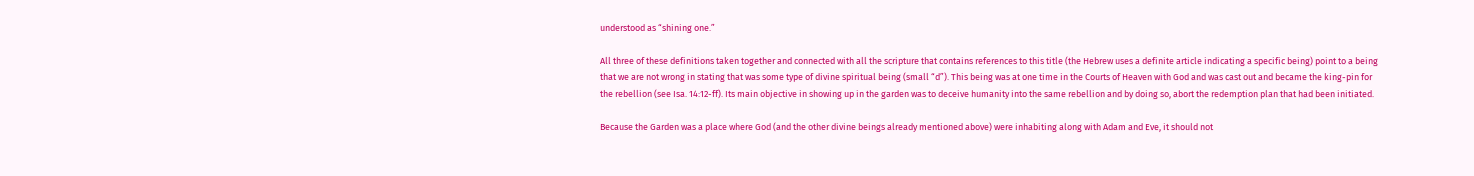understood as “shining one.”

All three of these definitions taken together and connected with all the scripture that contains references to this title (the Hebrew uses a definite article indicating a specific being) point to a being that we are not wrong in stating that was some type of divine spiritual being (small “d”). This being was at one time in the Courts of Heaven with God and was cast out and became the king-pin for the rebellion (see Isa. 14:12-ff). Its main objective in showing up in the garden was to deceive humanity into the same rebellion and by doing so, abort the redemption plan that had been initiated.

Because the Garden was a place where God (and the other divine beings already mentioned above) were inhabiting along with Adam and Eve, it should not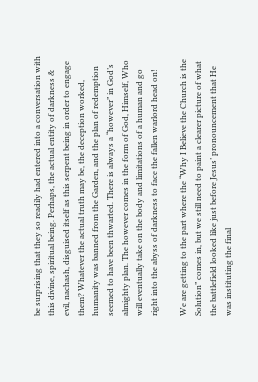be surprising that they so readily had entered into a conversation with this divine, spiritual being. Perhaps, the actual entity of darkness & evil, nachash, disguised itself as this serpent being in order to engage them? Whatever the actual truth may be, the deception worked, humanity was banned from the Garden, and the plan of redemption seemed to have been thwarted. There is always a “however” in God’s almighty plan. The however comes in the form of God, Himself, Who will eventually take on the body and limitations of a human and go right into the abyss of darkness to face the fallen warlord head on!

We are getting to the part where the “Why I Believe the Church is the Solution” comes in, but we still need to paint a clearer picture of what the battlefield looked like just before Jesus’ pronouncement that He was instituting the final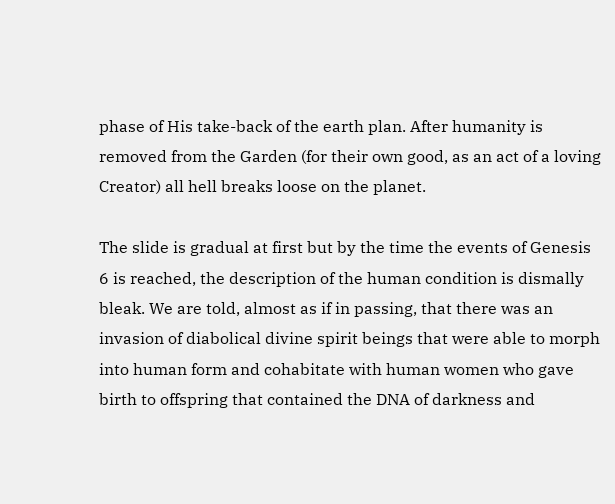phase of His take-back of the earth plan. After humanity is removed from the Garden (for their own good, as an act of a loving Creator) all hell breaks loose on the planet.

The slide is gradual at first but by the time the events of Genesis 6 is reached, the description of the human condition is dismally bleak. We are told, almost as if in passing, that there was an invasion of diabolical divine spirit beings that were able to morph into human form and cohabitate with human women who gave birth to offspring that contained the DNA of darkness and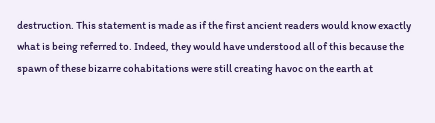destruction. This statement is made as if the first ancient readers would know exactly what is being referred to. Indeed, they would have understood all of this because the spawn of these bizarre cohabitations were still creating havoc on the earth at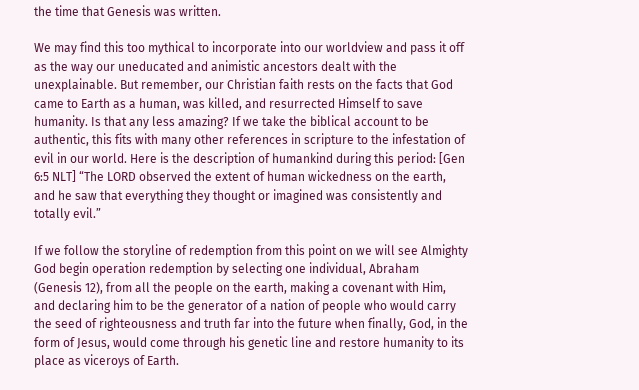the time that Genesis was written.

We may find this too mythical to incorporate into our worldview and pass it off as the way our uneducated and animistic ancestors dealt with the unexplainable. But remember, our Christian faith rests on the facts that God came to Earth as a human, was killed, and resurrected Himself to save humanity. Is that any less amazing? If we take the biblical account to be authentic, this fits with many other references in scripture to the infestation of evil in our world. Here is the description of humankind during this period: [Gen 6:5 NLT] “The LORD observed the extent of human wickedness on the earth, and he saw that everything they thought or imagined was consistently and totally evil.”

If we follow the storyline of redemption from this point on we will see Almighty God begin operation redemption by selecting one individual, Abraham (Genesis 12), from all the people on the earth, making a covenant with Him, and declaring him to be the generator of a nation of people who would carry the seed of righteousness and truth far into the future when finally, God, in the form of Jesus, would come through his genetic line and restore humanity to its place as viceroys of Earth.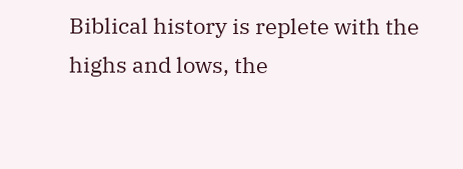Biblical history is replete with the highs and lows, the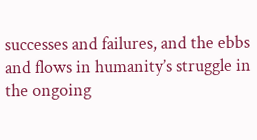successes and failures, and the ebbs and flows in humanity’s struggle in the ongoing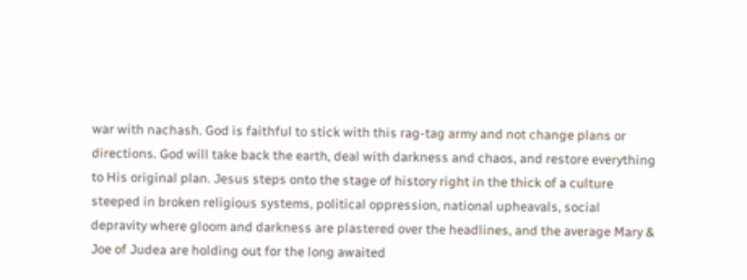war with nachash. God is faithful to stick with this rag-tag army and not change plans or directions. God will take back the earth, deal with darkness and chaos, and restore everything to His original plan. Jesus steps onto the stage of history right in the thick of a culture steeped in broken religious systems, political oppression, national upheavals, social depravity where gloom and darkness are plastered over the headlines, and the average Mary & Joe of Judea are holding out for the long awaited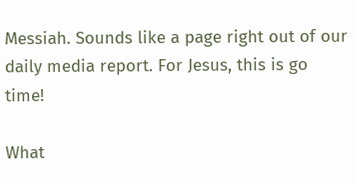Messiah. Sounds like a page right out of our daily media report. For Jesus, this is go time!

What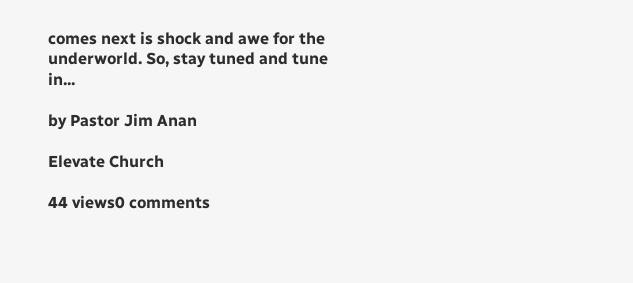comes next is shock and awe for the underworld. So, stay tuned and tune in...

by Pastor Jim Anan

Elevate Church

44 views0 comments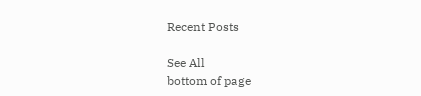Recent Posts

See All
bottom of page